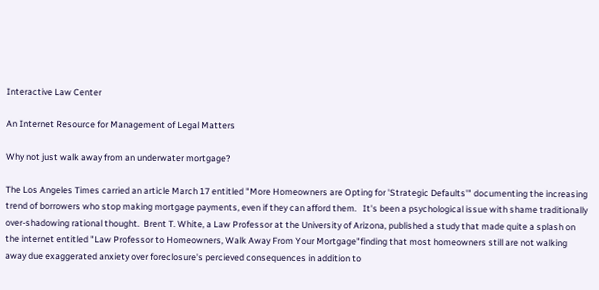Interactive Law Center

An Internet Resource for Management of Legal Matters

Why not just walk away from an underwater mortgage?

The Los Angeles Times carried an article March 17 entitled "More Homeowners are Opting for 'Strategic Defaults'" documenting the increasing trend of borrowers who stop making mortgage payments, even if they can afford them.   It's been a psychological issue with shame traditionally over-shadowing rational thought.  Brent T. White, a Law Professor at the University of Arizona, published a study that made quite a splash on the internet entitled "Law Professor to Homeowners, Walk Away From Your Mortgage"finding that most homeowners still are not walking away due exaggerated anxiety over foreclosure's percieved consequences in addition to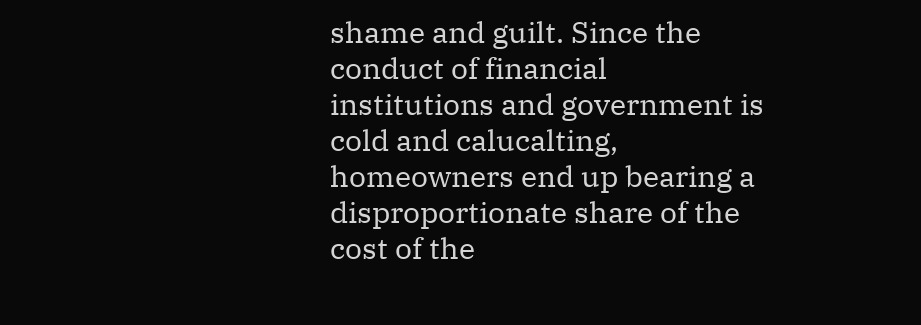shame and guilt. Since the conduct of financial institutions and government is cold and calucalting, homeowners end up bearing a disproportionate share of the cost of the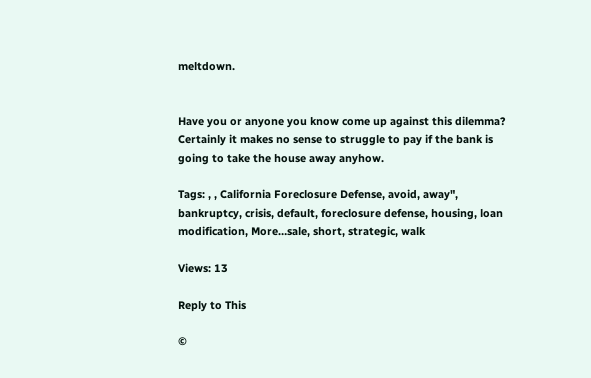meltdown.


Have you or anyone you know come up against this dilemma?  Certainly it makes no sense to struggle to pay if the bank is going to take the house away anyhow.

Tags: , , California Foreclosure Defense, avoid, away", bankruptcy, crisis, default, foreclosure defense, housing, loan modification, More…sale, short, strategic, walk

Views: 13

Reply to This

©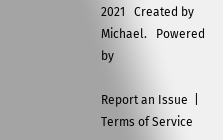2021   Created by Michael.   Powered by

Report an Issue  |  Terms of Service